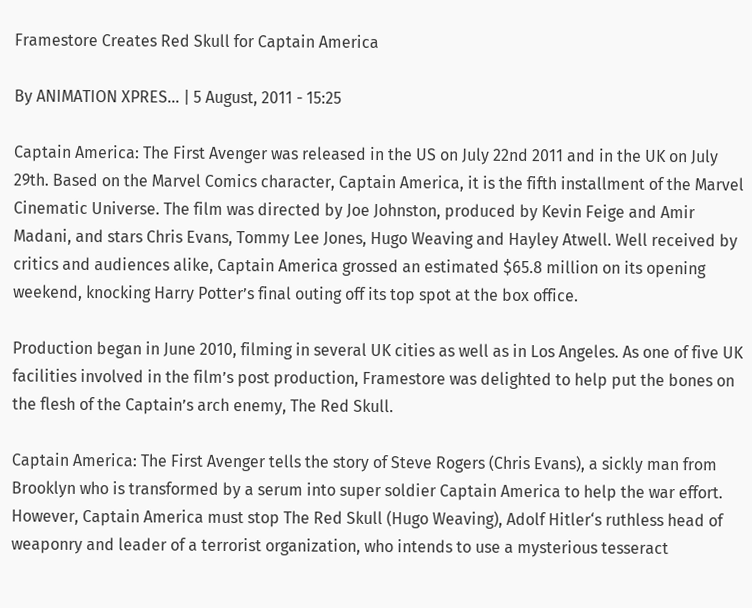Framestore Creates Red Skull for Captain America

By ANIMATION XPRES... | 5 August, 2011 - 15:25

Captain America: The First Avenger was released in the US on July 22nd 2011 and in the UK on July 29th. Based on the Marvel Comics character, Captain America, it is the fifth installment of the Marvel Cinematic Universe. The film was directed by Joe Johnston, produced by Kevin Feige and Amir Madani, and stars Chris Evans, Tommy Lee Jones, Hugo Weaving and Hayley Atwell. Well received by critics and audiences alike, Captain America grossed an estimated $65.8 million on its opening weekend, knocking Harry Potter’s final outing off its top spot at the box office.

Production began in June 2010, filming in several UK cities as well as in Los Angeles. As one of five UK facilities involved in the film’s post production, Framestore was delighted to help put the bones on the flesh of the Captain’s arch enemy, The Red Skull.

Captain America: The First Avenger tells the story of Steve Rogers (Chris Evans), a sickly man from Brooklyn who is transformed by a serum into super soldier Captain America to help the war effort. However, Captain America must stop The Red Skull (Hugo Weaving), Adolf Hitler‘s ruthless head of weaponry and leader of a terrorist organization, who intends to use a mysterious tesseract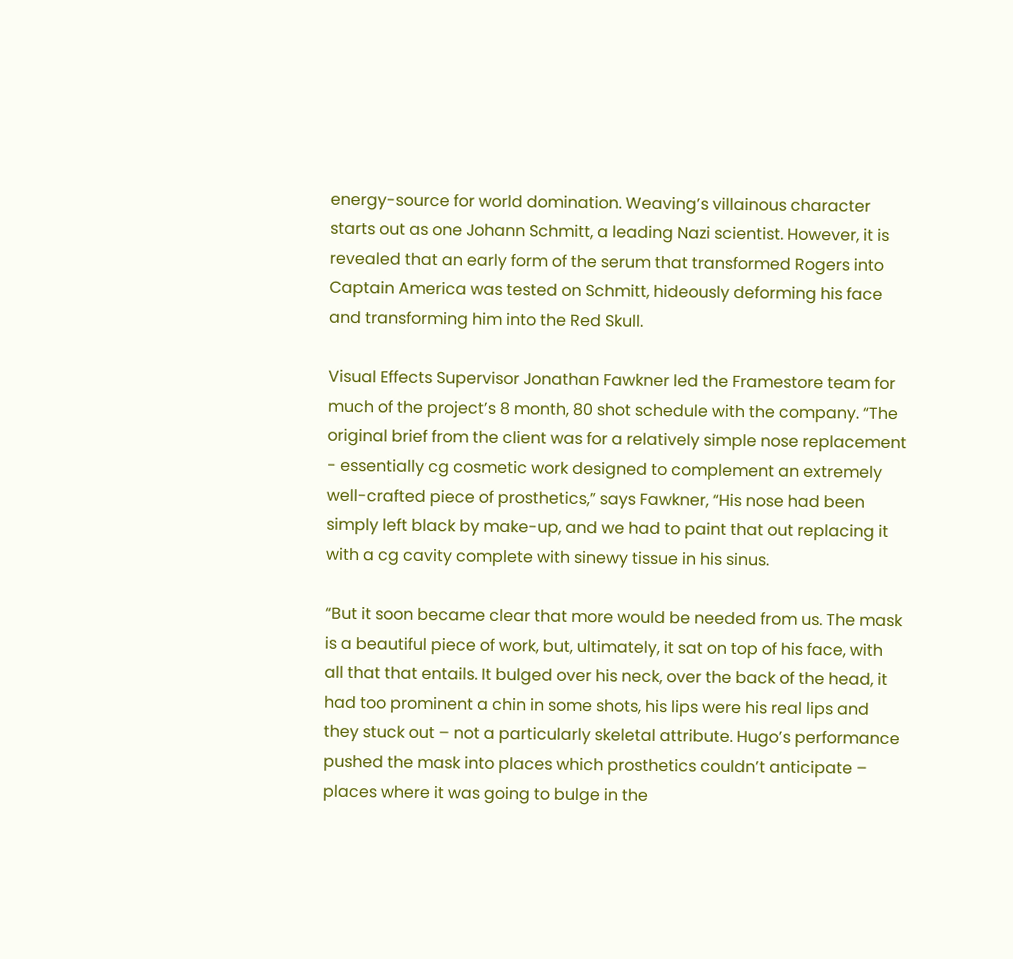energy-source for world domination. Weaving’s villainous character starts out as one Johann Schmitt, a leading Nazi scientist. However, it is revealed that an early form of the serum that transformed Rogers into Captain America was tested on Schmitt, hideously deforming his face and transforming him into the Red Skull.

Visual Effects Supervisor Jonathan Fawkner led the Framestore team for much of the project’s 8 month, 80 shot schedule with the company. “The original brief from the client was for a relatively simple nose replacement - essentially cg cosmetic work designed to complement an extremely well-crafted piece of prosthetics,” says Fawkner, “His nose had been simply left black by make-up, and we had to paint that out replacing it with a cg cavity complete with sinewy tissue in his sinus.

“But it soon became clear that more would be needed from us. The mask is a beautiful piece of work, but, ultimately, it sat on top of his face, with all that that entails. It bulged over his neck, over the back of the head, it had too prominent a chin in some shots, his lips were his real lips and they stuck out – not a particularly skeletal attribute. Hugo’s performance pushed the mask into places which prosthetics couldn’t anticipate – places where it was going to bulge in the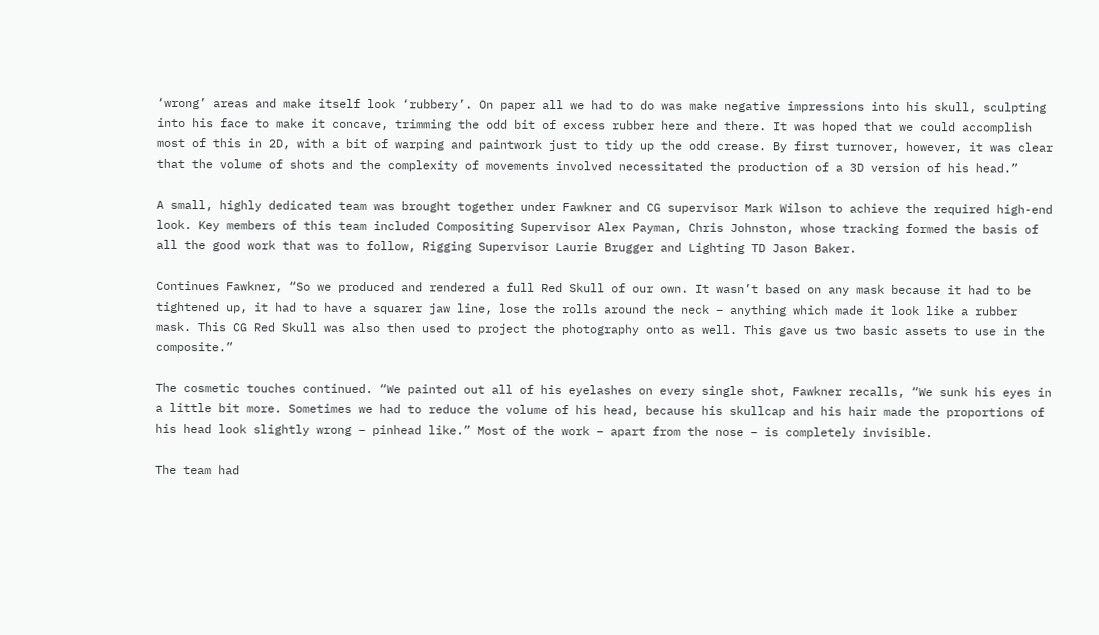‘wrong’ areas and make itself look ‘rubbery’. On paper all we had to do was make negative impressions into his skull, sculpting into his face to make it concave, trimming the odd bit of excess rubber here and there. It was hoped that we could accomplish most of this in 2D, with a bit of warping and paintwork just to tidy up the odd crease. By first turnover, however, it was clear that the volume of shots and the complexity of movements involved necessitated the production of a 3D version of his head.”

A small, highly dedicated team was brought together under Fawkner and CG supervisor Mark Wilson to achieve the required high-end look. Key members of this team included Compositing Supervisor Alex Payman, Chris Johnston, whose tracking formed the basis of all the good work that was to follow, Rigging Supervisor Laurie Brugger and Lighting TD Jason Baker.

Continues Fawkner, “So we produced and rendered a full Red Skull of our own. It wasn’t based on any mask because it had to be tightened up, it had to have a squarer jaw line, lose the rolls around the neck – anything which made it look like a rubber mask. This CG Red Skull was also then used to project the photography onto as well. This gave us two basic assets to use in the composite.”

The cosmetic touches continued. “We painted out all of his eyelashes on every single shot, Fawkner recalls, “We sunk his eyes in a little bit more. Sometimes we had to reduce the volume of his head, because his skullcap and his hair made the proportions of his head look slightly wrong – pinhead like.” Most of the work – apart from the nose – is completely invisible.

The team had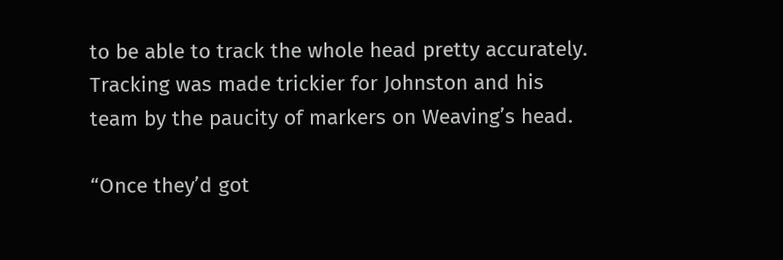to be able to track the whole head pretty accurately. Tracking was made trickier for Johnston and his team by the paucity of markers on Weaving’s head.

“Once they’d got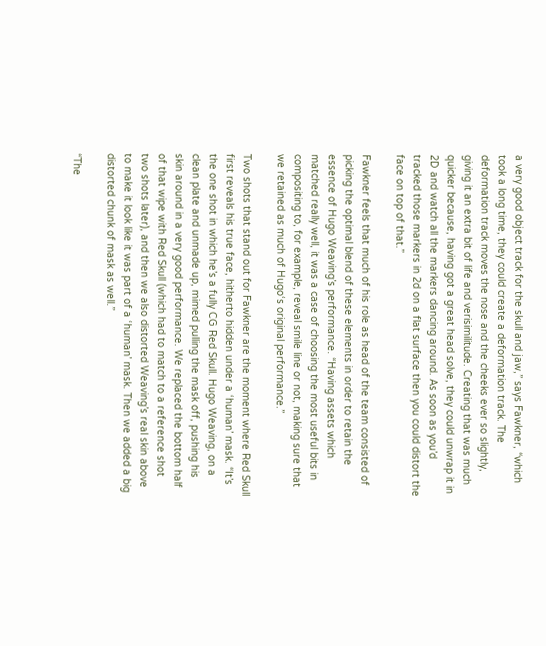a very good object track for the skull and jaw,” says Fawkner, “which took a long time, they could create a deformation track. The deformation track moves the nose and the cheeks ever so slightly, giving it an extra bit of life and verisimilitude. Creating that was much quicker because, having got a great head solve, they could unwrap it in 2D and watch all the markers dancing around. As soon as you’d tracked those markers in 2d on a flat surface then you could distort the face on top of that.”

Fawkner feels that much of his role as head of the team consisted of picking the optimal blend of these elements in order to retain the essence of Hugo Weaving’s performance. “Having assets which matched really well, it was a case of choosing the most useful bits in compositing to, for example, reveal smile line or not, making sure that we retained as much of Hugo‘s original performance.”

Two shots that stand out for Fawkner are the moment where Red Skull first reveals his true face, hitherto hidden under a ‘human’ mask. “It’s the one shot in which he’s a fully CG Red Skull. Hugo Weaving, on a clean plate and unmade up, mimed pulling the mask off, pushing his skin around in a very good performance. We replaced the bottom half of that wipe with Red Skull (which had to match to a reference shot two shots later), and then we also distorted Weaving’s real skin above to make it look like it was part of a ‘human’ mask. Then we added a big distorted chunk of mask as well.”

“The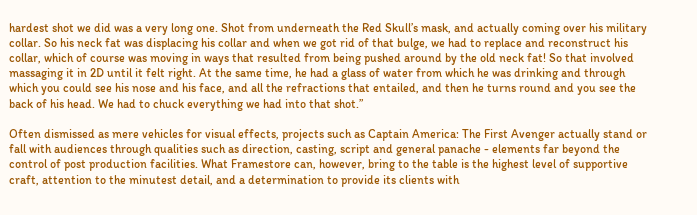hardest shot we did was a very long one. Shot from underneath the Red Skull’s mask, and actually coming over his military collar. So his neck fat was displacing his collar and when we got rid of that bulge, we had to replace and reconstruct his collar, which of course was moving in ways that resulted from being pushed around by the old neck fat! So that involved massaging it in 2D until it felt right. At the same time, he had a glass of water from which he was drinking and through which you could see his nose and his face, and all the refractions that entailed, and then he turns round and you see the back of his head. We had to chuck everything we had into that shot.”

Often dismissed as mere vehicles for visual effects, projects such as Captain America: The First Avenger actually stand or fall with audiences through qualities such as direction, casting, script and general panache - elements far beyond the control of post production facilities. What Framestore can, however, bring to the table is the highest level of supportive craft, attention to the minutest detail, and a determination to provide its clients with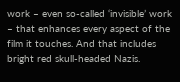work – even so-called ‘invisible’ work – that enhances every aspect of the film it touches. And that includes bright red skull-headed Nazis.